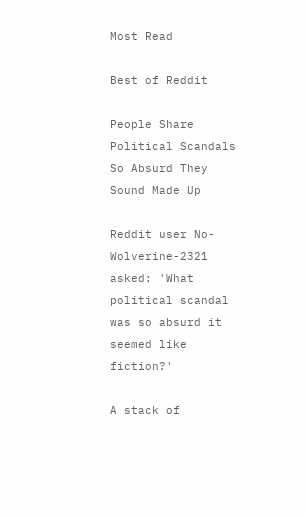Most Read

Best of Reddit

People Share Political Scandals So Absurd They Sound Made Up

Reddit user No-Wolverine-2321 asked: 'What political scandal was so absurd it seemed like fiction?'

A stack of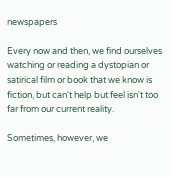newspapers

Every now and then, we find ourselves watching or reading a dystopian or satirical film or book that we know is fiction, but can't help but feel isn't too far from our current reality.

Sometimes, however, we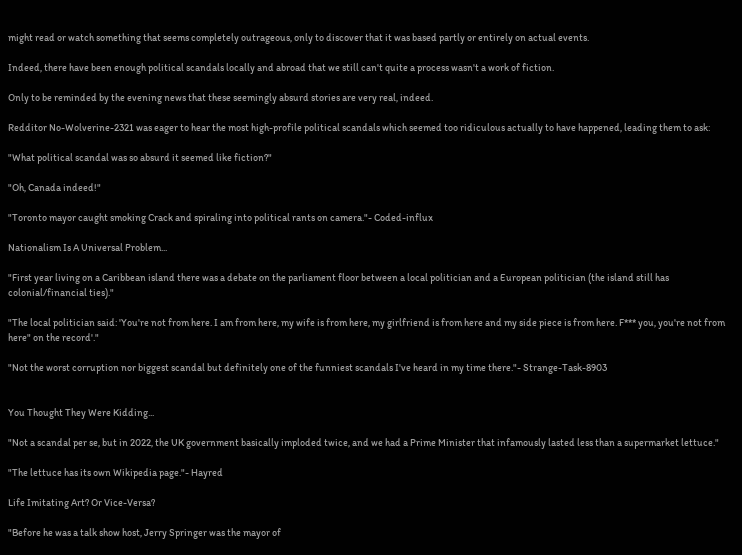might read or watch something that seems completely outrageous, only to discover that it was based partly or entirely on actual events.

Indeed, there have been enough political scandals locally and abroad that we still can't quite a process wasn't a work of fiction.

Only to be reminded by the evening news that these seemingly absurd stories are very real, indeed.

Redditor No-Wolverine-2321 was eager to hear the most high-profile political scandals which seemed too ridiculous actually to have happened, leading them to ask:

"What political scandal was so absurd it seemed like fiction?"

"Oh, Canada indeed!"

"Toronto mayor caught smoking Crack and spiraling into political rants on camera."- Coded-influx

Nationalism Is A Universal Problem...

"First year living on a Caribbean island there was a debate on the parliament floor between a local politician and a European politician (the island still has colonial/financial ties)."

"The local politician said: 'You're not from here. I am from here, my wife is from here, my girlfriend is from here and my side piece is from here. F*** you, you're not from here" on the record'."

"Not the worst corruption nor biggest scandal but definitely one of the funniest scandals I've heard in my time there."- Strange-Task-8903


You Thought They Were Kidding...

"Not a scandal per se, but in 2022, the UK government basically imploded twice, and we had a Prime Minister that infamously lasted less than a supermarket lettuce."

"The lettuce has its own Wikipedia page."- Hayred

Life Imitating Art? Or Vice-Versa?

"Before he was a talk show host, Jerry Springer was the mayor of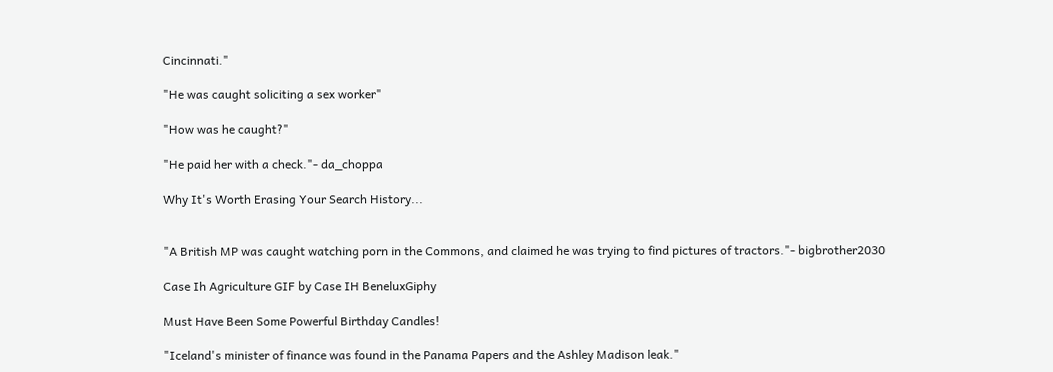Cincinnati."

"He was caught soliciting a sex worker"

"How was he caught?"

"He paid her with a check."- da_choppa

Why It's Worth Erasing Your Search History...


"A British MP was caught watching porn in the Commons, and claimed he was trying to find pictures of tractors."- bigbrother2030

Case Ih Agriculture GIF by Case IH BeneluxGiphy

Must Have Been Some Powerful Birthday Candles!

"Iceland's minister of finance was found in the Panama Papers and the Ashley Madison leak."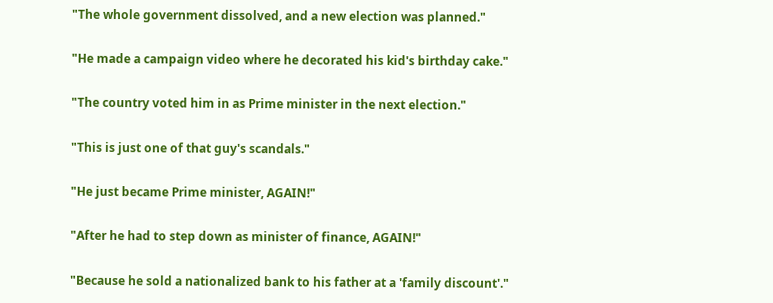"The whole government dissolved, and a new election was planned."

"He made a campaign video where he decorated his kid's birthday cake."

"The country voted him in as Prime minister in the next election."

"This is just one of that guy's scandals."

"He just became Prime minister, AGAIN!"

"After he had to step down as minister of finance, AGAIN!"

"Because he sold a nationalized bank to his father at a 'family discount'."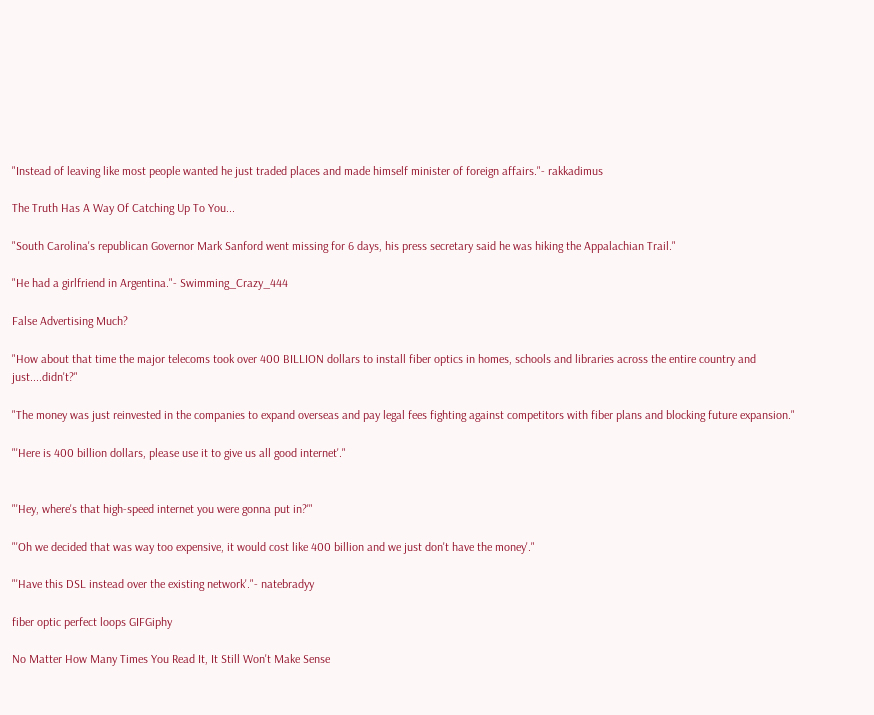"Instead of leaving like most people wanted he just traded places and made himself minister of foreign affairs."- rakkadimus

The Truth Has A Way Of Catching Up To You...

"South Carolina's republican Governor Mark Sanford went missing for 6 days, his press secretary said he was hiking the Appalachian Trail."

"He had a girlfriend in Argentina."- Swimming_Crazy_444

False Advertising Much?

"How about that time the major telecoms took over 400 BILLION dollars to install fiber optics in homes, schools and libraries across the entire country and just....didn't?"

"The money was just reinvested in the companies to expand overseas and pay legal fees fighting against competitors with fiber plans and blocking future expansion."

"'Here is 400 billion dollars, please use it to give us all good internet'."


"'Hey, where's that high-speed internet you were gonna put in?'"

"'Oh we decided that was way too expensive, it would cost like 400 billion and we just don't have the money'."

"'Have this DSL instead over the existing network'."- natebradyy

fiber optic perfect loops GIFGiphy

No Matter How Many Times You Read It, It Still Won't Make Sense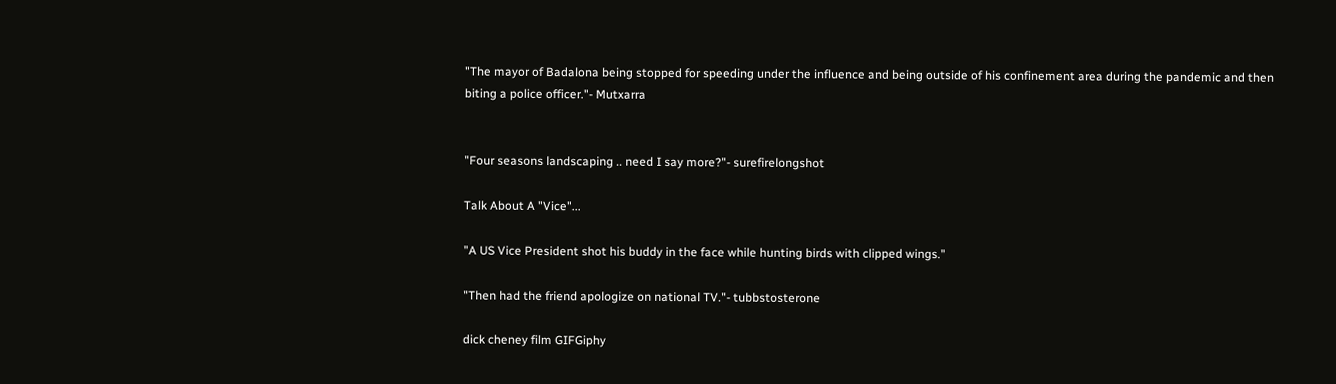"The mayor of Badalona being stopped for speeding under the influence and being outside of his confinement area during the pandemic and then biting a police officer."- Mutxarra


"Four seasons landscaping .. need I say more?"- surefirelongshot

Talk About A "Vice"...

"A US Vice President shot his buddy in the face while hunting birds with clipped wings."

"Then had the friend apologize on national TV."- tubbstosterone

dick cheney film GIFGiphy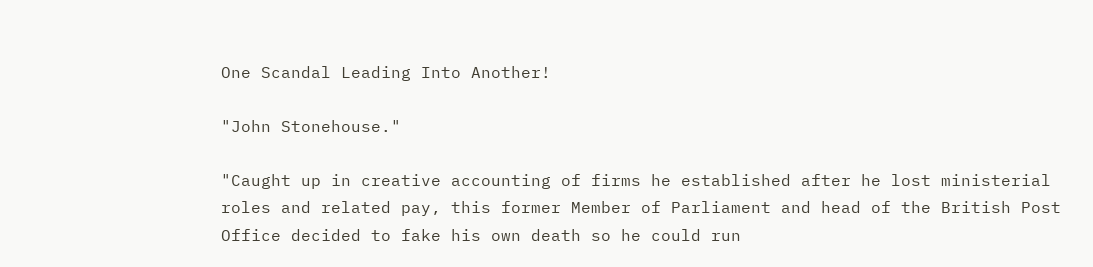One Scandal Leading Into Another!

"John Stonehouse."

"Caught up in creative accounting of firms he established after he lost ministerial roles and related pay, this former Member of Parliament and head of the British Post Office decided to fake his own death so he could run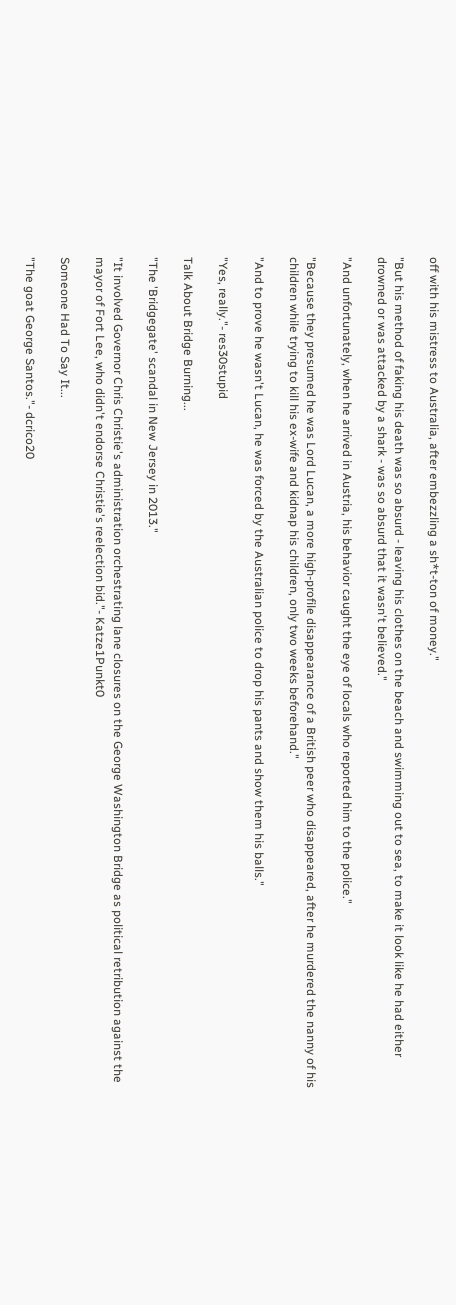off with his mistress to Australia, after embezzling a sh*t-ton of money."

"But his method of faking his death was so absurd - leaving his clothes on the beach and swimming out to sea, to make it look like he had either drowned or was attacked by a shark - was so absurd that it wasn't believed."

"And unfortunately, when he arrived in Austria, his behavior caught the eye of locals who reported him to the police."

"Because they presumed he was Lord Lucan, a more high-profile disappearance of a British peer who disappeared, after he murdered the nanny of his children while trying to kill his ex-wife and kidnap his children, only two weeks beforehand."

"And to prove he wasn't Lucan, he was forced by the Australian police to drop his pants and show them his balls."

"Yes, really."- res30stupid

Talk About Bridge Burning...

"The 'Bridgegate' scandal in New Jersey in 2013."

"It involved Governor Chris Christie's administration orchestrating lane closures on the George Washington Bridge as political retribution against the mayor of Fort Lee, who didn't endorse Christie's reelection bid."- Katze1Punkt0

Someone Had To Say It...

"The goat George Santos."- dcrico20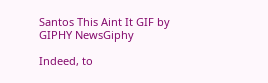Santos This Aint It GIF by GIPHY NewsGiphy

Indeed, to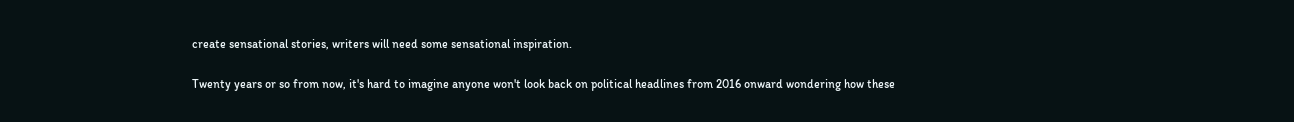create sensational stories, writers will need some sensational inspiration.

Twenty years or so from now, it's hard to imagine anyone won't look back on political headlines from 2016 onward wondering how these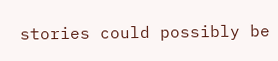stories could possibly be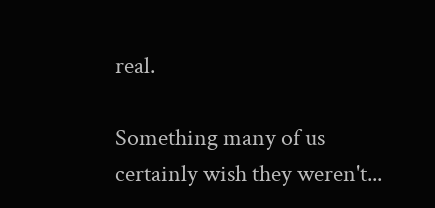real.

Something many of us certainly wish they weren't...